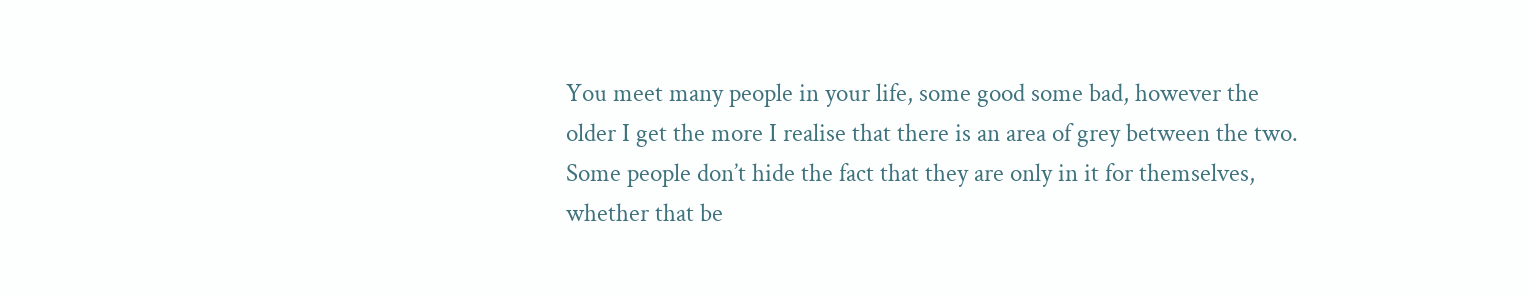You meet many people in your life, some good some bad, however the older I get the more I realise that there is an area of grey between the two. Some people don’t hide the fact that they are only in it for themselves, whether that be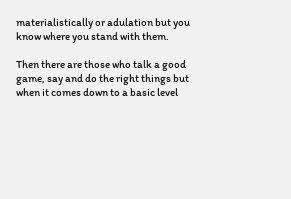materialistically or adulation but you know where you stand with them.

Then there are those who talk a good game, say and do the right things but when it comes down to a basic level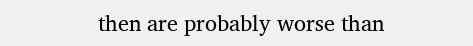then are probably worse than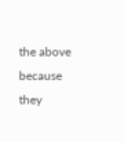the above because they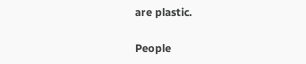are plastic.

People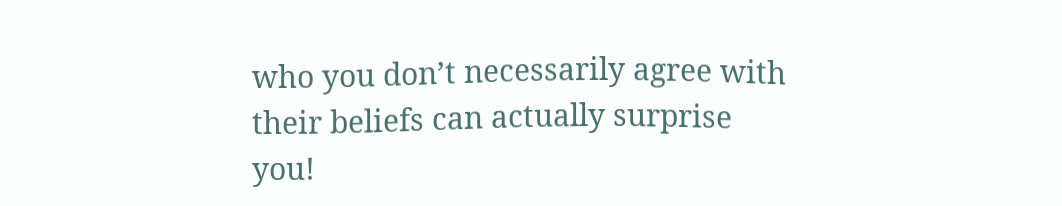who you don’t necessarily agree with their beliefs can actually surprise you!